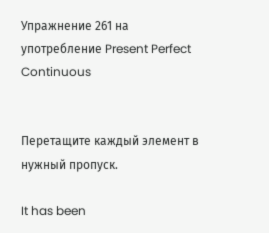Упражнение 261 на употребление Present Perfect Continuous


Перетащите каждый элемент в нужный пропуск.

It has been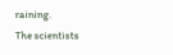raining.
The scientists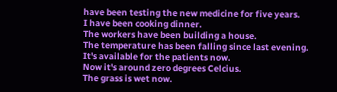have been testing the new medicine for five years.
I have been cooking dinner.
The workers have been building a house.
The temperature has been falling since last evening.
It's available for the patients now.
Now it's around zero degrees Celcius.
The grass is wet now.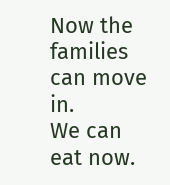Now the families can move in.
We can eat now.